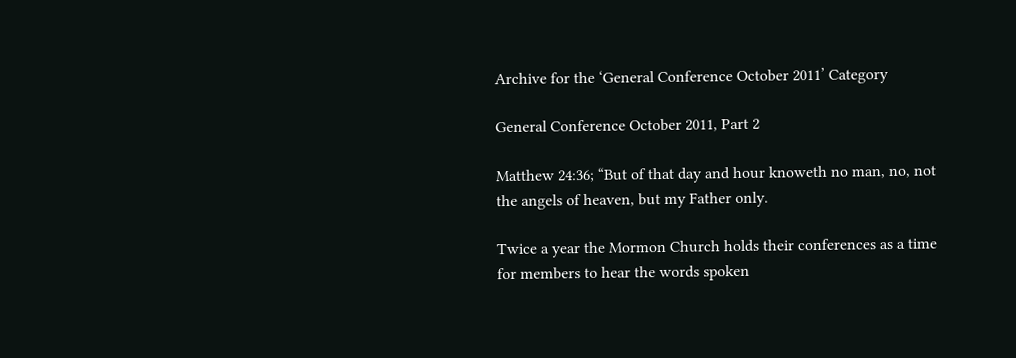Archive for the ‘General Conference October 2011’ Category

General Conference October 2011, Part 2

Matthew 24:36; “But of that day and hour knoweth no man, no, not the angels of heaven, but my Father only.

Twice a year the Mormon Church holds their conferences as a time for members to hear the words spoken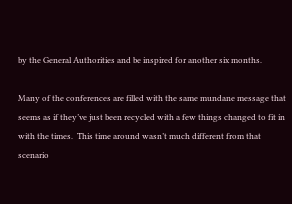by the General Authorities and be inspired for another six months.

Many of the conferences are filled with the same mundane message that seems as if they’ve just been recycled with a few things changed to fit in with the times.  This time around wasn’t much different from that scenario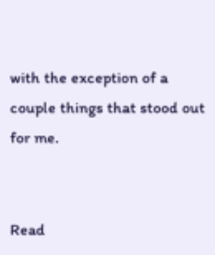with the exception of a couple things that stood out for me.


Read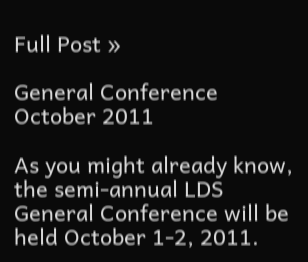Full Post »

General Conference October 2011

As you might already know, the semi-annual LDS General Conference will be held October 1-2, 2011.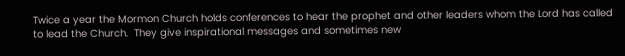Twice a year the Mormon Church holds conferences to hear the prophet and other leaders whom the Lord has called to lead the Church.  They give inspirational messages and sometimes new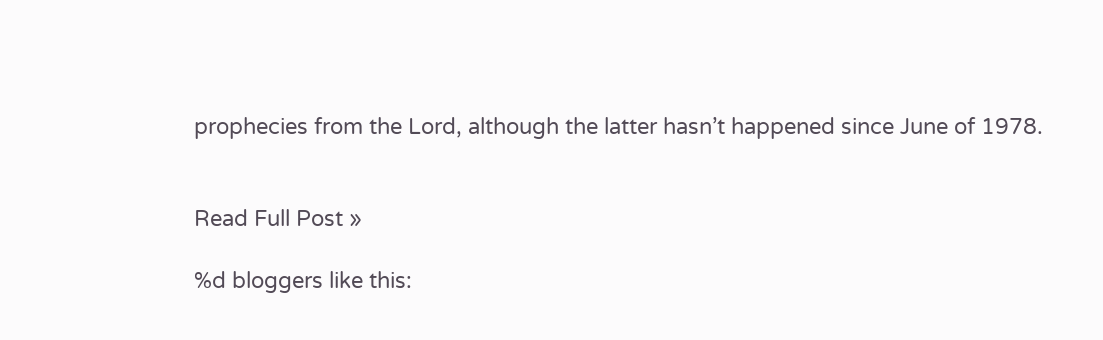prophecies from the Lord, although the latter hasn’t happened since June of 1978.


Read Full Post »

%d bloggers like this: